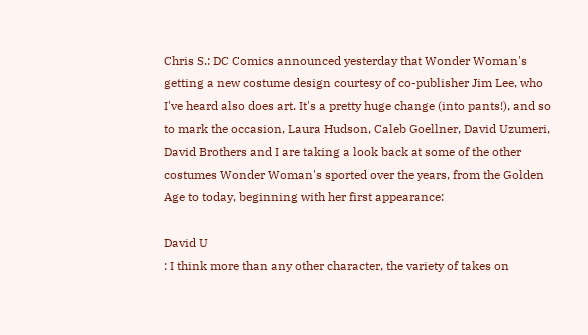Chris S.: DC Comics announced yesterday that Wonder Woman's getting a new costume design courtesy of co-publisher Jim Lee, who I've heard also does art. It's a pretty huge change (into pants!), and so to mark the occasion, Laura Hudson, Caleb Goellner, David Uzumeri, David Brothers and I are taking a look back at some of the other costumes Wonder Woman's sported over the years, from the Golden Age to today, beginning with her first appearance:

David U
: I think more than any other character, the variety of takes on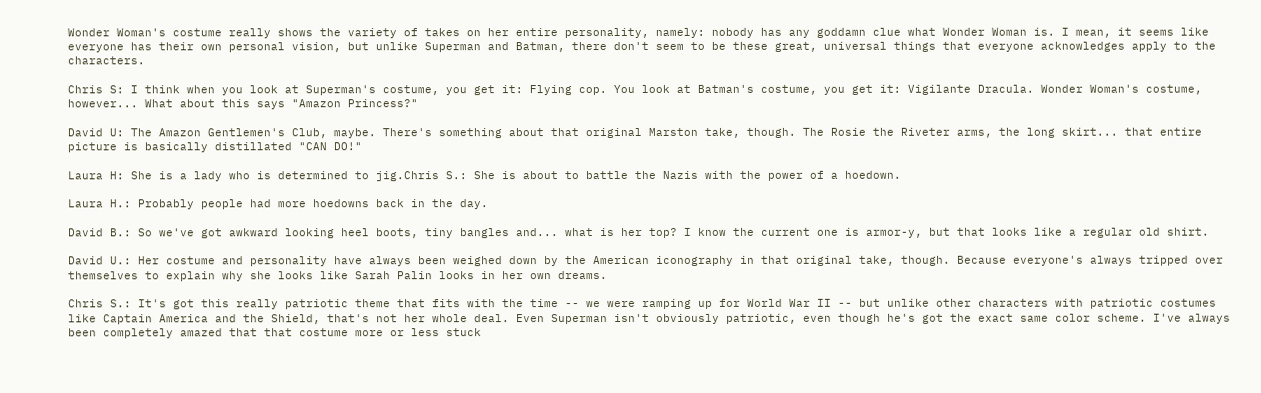Wonder Woman's costume really shows the variety of takes on her entire personality, namely: nobody has any goddamn clue what Wonder Woman is. I mean, it seems like everyone has their own personal vision, but unlike Superman and Batman, there don't seem to be these great, universal things that everyone acknowledges apply to the characters.

Chris S: I think when you look at Superman's costume, you get it: Flying cop. You look at Batman's costume, you get it: Vigilante Dracula. Wonder Woman's costume, however... What about this says "Amazon Princess?"

David U: The Amazon Gentlemen's Club, maybe. There's something about that original Marston take, though. The Rosie the Riveter arms, the long skirt... that entire picture is basically distillated "CAN DO!"

Laura H: She is a lady who is determined to jig.Chris S.: She is about to battle the Nazis with the power of a hoedown.

Laura H.: Probably people had more hoedowns back in the day.

David B.: So we've got awkward looking heel boots, tiny bangles and... what is her top? I know the current one is armor-y, but that looks like a regular old shirt.

David U.: Her costume and personality have always been weighed down by the American iconography in that original take, though. Because everyone's always tripped over themselves to explain why she looks like Sarah Palin looks in her own dreams.

Chris S.: It's got this really patriotic theme that fits with the time -- we were ramping up for World War II -- but unlike other characters with patriotic costumes like Captain America and the Shield, that's not her whole deal. Even Superman isn't obviously patriotic, even though he's got the exact same color scheme. I've always been completely amazed that that costume more or less stuck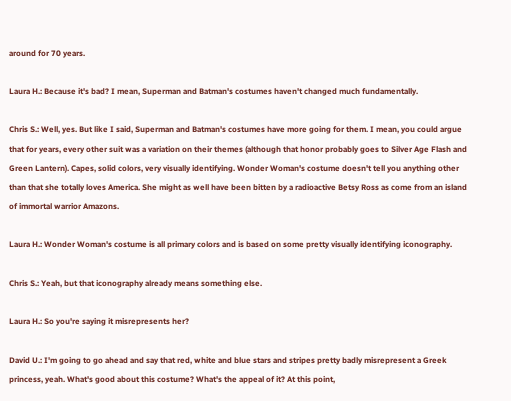around for 70 years.

Laura H.: Because it's bad? I mean, Superman and Batman's costumes haven't changed much fundamentally.

Chris S.: Well, yes. But like I said, Superman and Batman's costumes have more going for them. I mean, you could argue that for years, every other suit was a variation on their themes (although that honor probably goes to Silver Age Flash and Green Lantern). Capes, solid colors, very visually identifying. Wonder Woman's costume doesn't tell you anything other than that she totally loves America. She might as well have been bitten by a radioactive Betsy Ross as come from an island of immortal warrior Amazons.

Laura H.: Wonder Woman's costume is all primary colors and is based on some pretty visually identifying iconography.

Chris S.: Yeah, but that iconography already means something else.

Laura H.: So you're saying it misrepresents her?

David U.: I'm going to go ahead and say that red, white and blue stars and stripes pretty badly misrepresent a Greek princess, yeah. What's good about this costume? What's the appeal of it? At this point,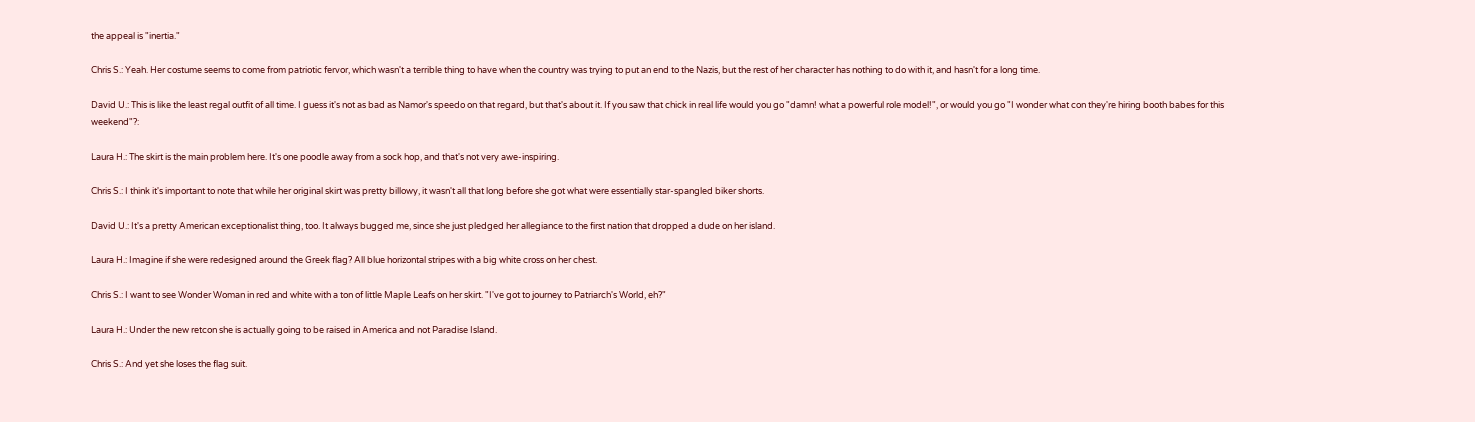the appeal is "inertia."

Chris S.: Yeah. Her costume seems to come from patriotic fervor, which wasn't a terrible thing to have when the country was trying to put an end to the Nazis, but the rest of her character has nothing to do with it, and hasn't for a long time.

David U.: This is like the least regal outfit of all time. I guess it's not as bad as Namor's speedo on that regard, but that's about it. If you saw that chick in real life would you go "damn! what a powerful role model!", or would you go "I wonder what con they're hiring booth babes for this weekend"?:

Laura H.: The skirt is the main problem here. It's one poodle away from a sock hop, and that's not very awe-inspiring.

Chris S.: I think it's important to note that while her original skirt was pretty billowy, it wasn't all that long before she got what were essentially star-spangled biker shorts.

David U.: It's a pretty American exceptionalist thing, too. It always bugged me, since she just pledged her allegiance to the first nation that dropped a dude on her island.

Laura H.: Imagine if she were redesigned around the Greek flag? All blue horizontal stripes with a big white cross on her chest.

Chris S.: I want to see Wonder Woman in red and white with a ton of little Maple Leafs on her skirt. "I've got to journey to Patriarch's World, eh?"

Laura H.: Under the new retcon she is actually going to be raised in America and not Paradise Island.

Chris S.: And yet she loses the flag suit.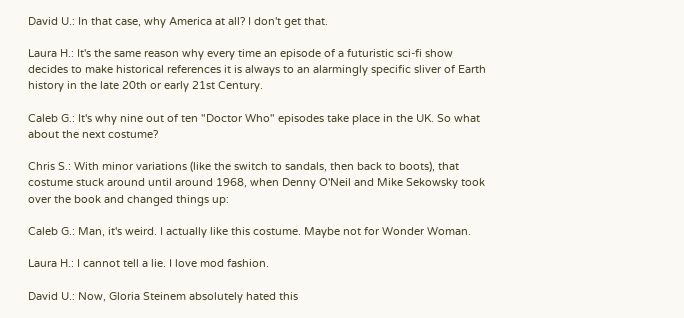David U.: In that case, why America at all? I don't get that.

Laura H.: It's the same reason why every time an episode of a futuristic sci-fi show decides to make historical references it is always to an alarmingly specific sliver of Earth history in the late 20th or early 21st Century.

Caleb G.: It's why nine out of ten "Doctor Who" episodes take place in the UK. So what about the next costume?

Chris S.: With minor variations (like the switch to sandals, then back to boots), that costume stuck around until around 1968, when Denny O'Neil and Mike Sekowsky took over the book and changed things up:

Caleb G.: Man, it's weird. I actually like this costume. Maybe not for Wonder Woman.

Laura H.: I cannot tell a lie. I love mod fashion.

David U.: Now, Gloria Steinem absolutely hated this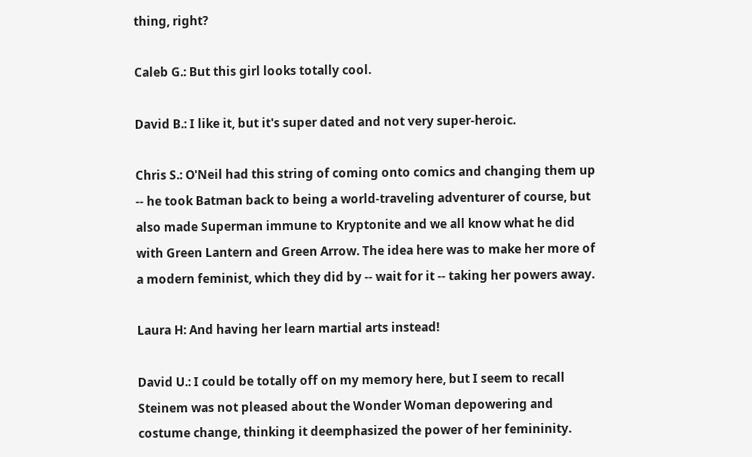thing, right?

Caleb G.: But this girl looks totally cool.

David B.: I like it, but it's super dated and not very super-heroic.

Chris S.: O'Neil had this string of coming onto comics and changing them up -- he took Batman back to being a world-traveling adventurer of course, but also made Superman immune to Kryptonite and we all know what he did with Green Lantern and Green Arrow. The idea here was to make her more of a modern feminist, which they did by -- wait for it -- taking her powers away.

Laura H: And having her learn martial arts instead!

David U.: I could be totally off on my memory here, but I seem to recall Steinem was not pleased about the Wonder Woman depowering and costume change, thinking it deemphasized the power of her femininity.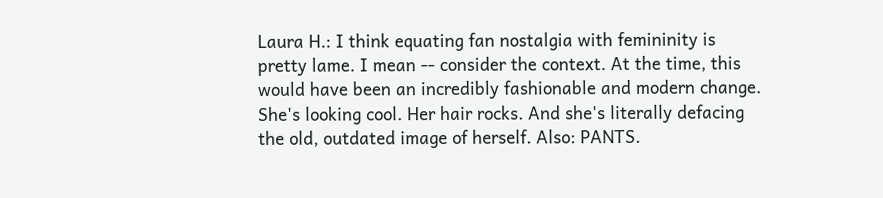Laura H.: I think equating fan nostalgia with femininity is pretty lame. I mean -- consider the context. At the time, this would have been an incredibly fashionable and modern change. She's looking cool. Her hair rocks. And she's literally defacing the old, outdated image of herself. Also: PANTS.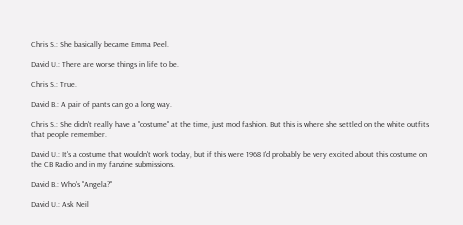Chris S.: She basically became Emma Peel.

David U.: There are worse things in life to be.

Chris S.: True.

David B.: A pair of pants can go a long way.

Chris S.: She didn't really have a "costume" at the time, just mod fashion. But this is where she settled on the white outfits that people remember.

David U.: It's a costume that wouldn't work today, but if this were 1968 I'd probably be very excited about this costume on the CB Radio and in my fanzine submissions.

David B.: Who's "Angela?"

David U.: Ask Neil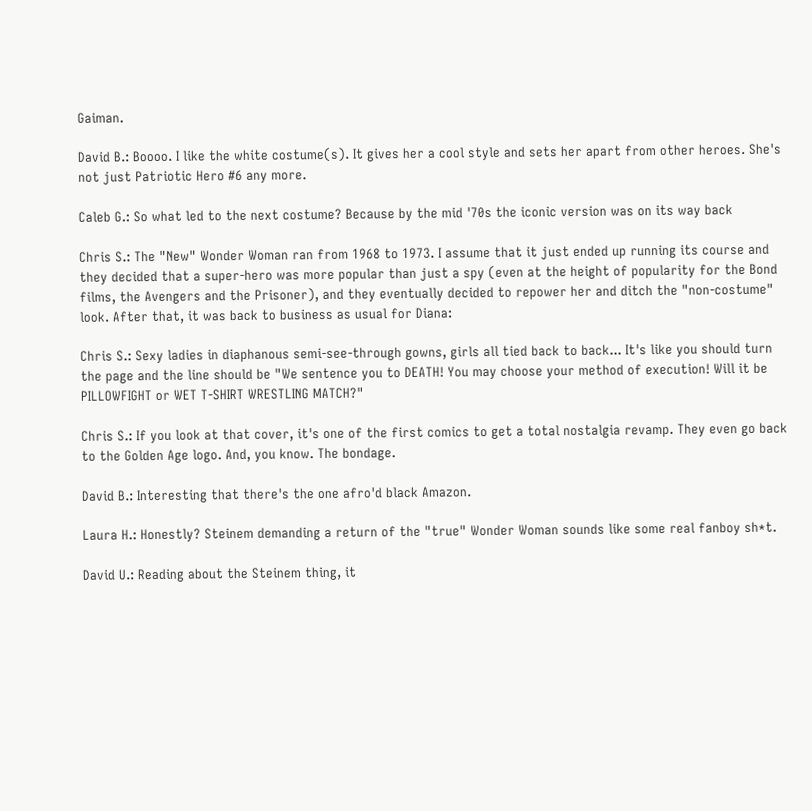Gaiman.

David B.: Boooo. I like the white costume(s). It gives her a cool style and sets her apart from other heroes. She's not just Patriotic Hero #6 any more.

Caleb G.: So what led to the next costume? Because by the mid '70s the iconic version was on its way back

Chris S.: The "New" Wonder Woman ran from 1968 to 1973. I assume that it just ended up running its course and they decided that a super-hero was more popular than just a spy (even at the height of popularity for the Bond films, the Avengers and the Prisoner), and they eventually decided to repower her and ditch the "non-costume" look. After that, it was back to business as usual for Diana:

Chris S.: Sexy ladies in diaphanous semi-see-through gowns, girls all tied back to back... It's like you should turn the page and the line should be "We sentence you to DEATH! You may choose your method of execution! Will it be PILLOWFIGHT or WET T-SHIRT WRESTLING MATCH?"

Chris S.: If you look at that cover, it's one of the first comics to get a total nostalgia revamp. They even go back to the Golden Age logo. And, you know. The bondage.

David B.: Interesting that there's the one afro'd black Amazon.

Laura H.: Honestly? Steinem demanding a return of the "true" Wonder Woman sounds like some real fanboy sh*t.

David U.: Reading about the Steinem thing, it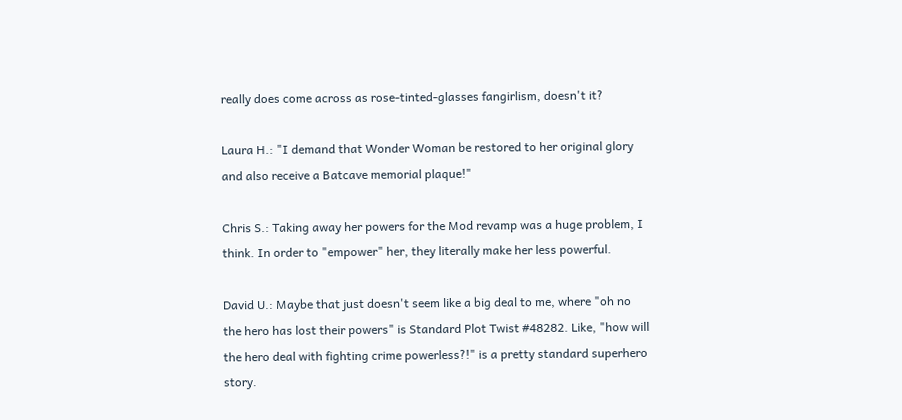really does come across as rose-tinted-glasses fangirlism, doesn't it?

Laura H.: "I demand that Wonder Woman be restored to her original glory and also receive a Batcave memorial plaque!"

Chris S.: Taking away her powers for the Mod revamp was a huge problem, I think. In order to "empower" her, they literally make her less powerful.

David U.: Maybe that just doesn't seem like a big deal to me, where "oh no the hero has lost their powers" is Standard Plot Twist #48282. Like, "how will the hero deal with fighting crime powerless?!" is a pretty standard superhero story.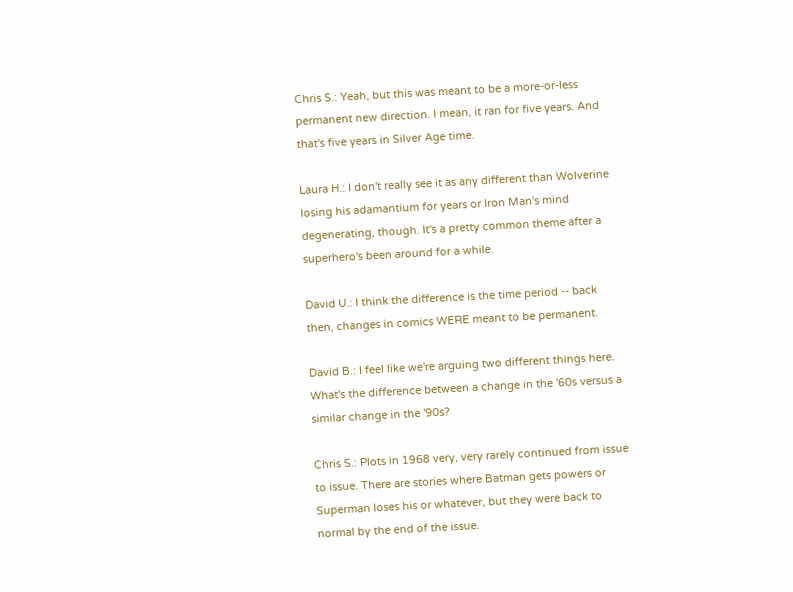Chris S.: Yeah, but this was meant to be a more-or-less permanent new direction. I mean, it ran for five years. And that's five years in Silver Age time.

Laura H.: I don't really see it as any different than Wolverine losing his adamantium for years or Iron Man's mind degenerating, though. It's a pretty common theme after a superhero's been around for a while.

David U.: I think the difference is the time period -- back then, changes in comics WERE meant to be permanent.

David B.: I feel like we're arguing two different things here. What's the difference between a change in the '60s versus a similar change in the '90s?

Chris S.: Plots in 1968 very, very rarely continued from issue to issue. There are stories where Batman gets powers or Superman loses his or whatever, but they were back to normal by the end of the issue.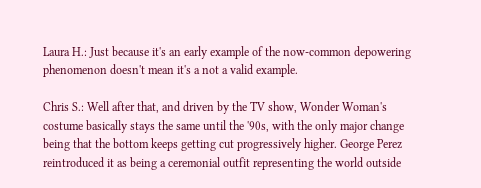Laura H.: Just because it's an early example of the now-common depowering phenomenon doesn't mean it's a not a valid example.

Chris S.: Well after that, and driven by the TV show, Wonder Woman's costume basically stays the same until the '90s, with the only major change being that the bottom keeps getting cut progressively higher. George Perez reintroduced it as being a ceremonial outfit representing the world outside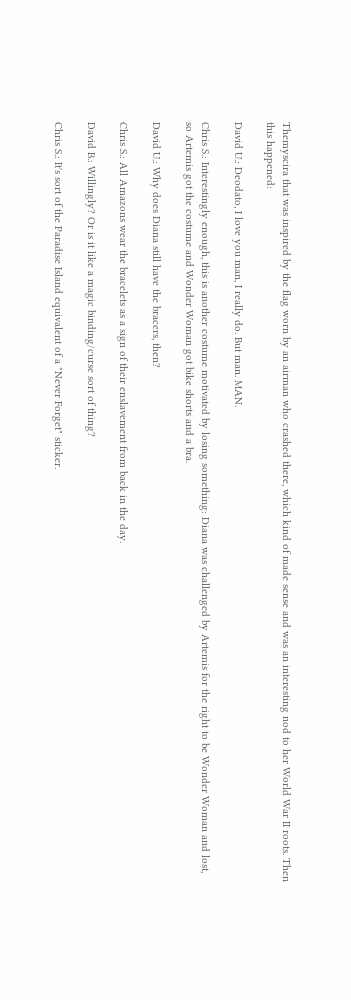Themyscira that was inspired by the flag worn by an airman who crashed there, which kind of made sense and was an interesting nod to her World War II roots. Then this happened:

David U.: Deodato, I love you man, I really do. But man. MAN.

Chris S.: Interestingly enough, this is another costume motivated by losing something: Diana was challenged by Artemis for the right to be Wonder Woman and lost, so Artemis got the costume and Wonder Woman got bike shorts and a bra.

David U.: Why does Diana still have the bracers, then?

Chris S.: All Amazons wear the bracelets as a sign of their enslavement from back in the day.

David B.: Willingly? Or is it like a magic binding/curse sort of thing?

Chris S.: It's sort of the Paradise Island equivalent of a "Never Forget" sticker.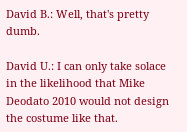David B.: Well, that's pretty dumb.

David U.: I can only take solace in the likelihood that Mike Deodato 2010 would not design the costume like that.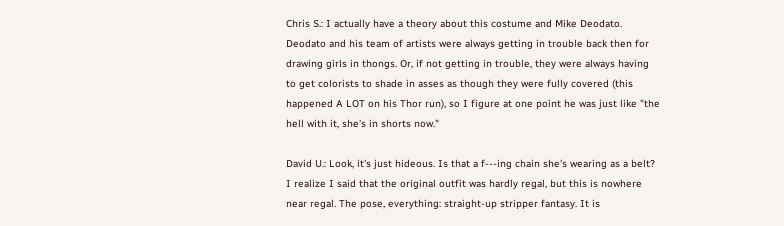Chris S.: I actually have a theory about this costume and Mike Deodato. Deodato and his team of artists were always getting in trouble back then for drawing girls in thongs. Or, if not getting in trouble, they were always having to get colorists to shade in asses as though they were fully covered (this happened A LOT on his Thor run), so I figure at one point he was just like "the hell with it, she's in shorts now."

David U.: Look, it's just hideous. Is that a f---ing chain she's wearing as a belt? I realize I said that the original outfit was hardly regal, but this is nowhere near regal. The pose, everything: straight-up stripper fantasy. It is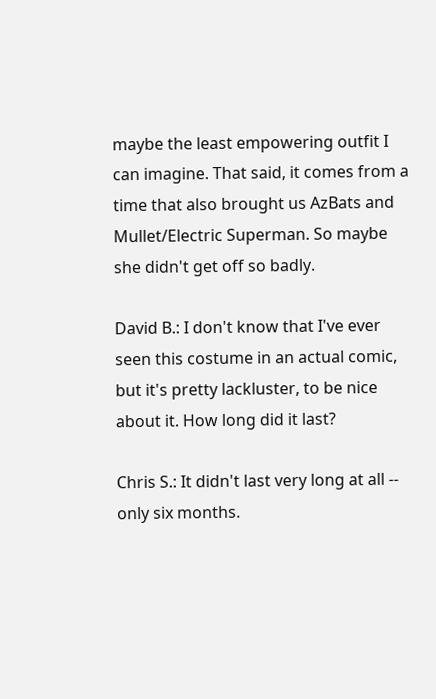maybe the least empowering outfit I can imagine. That said, it comes from a time that also brought us AzBats and Mullet/Electric Superman. So maybe she didn't get off so badly.

David B.: I don't know that I've ever seen this costume in an actual comic, but it's pretty lackluster, to be nice about it. How long did it last?

Chris S.: It didn't last very long at all -- only six months.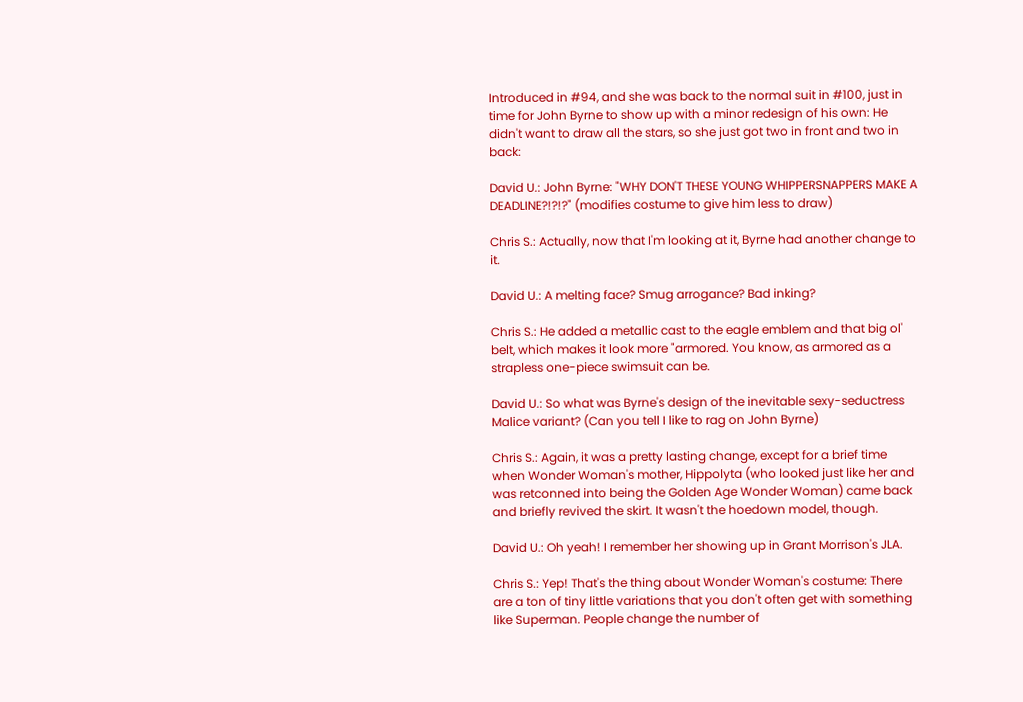Introduced in #94, and she was back to the normal suit in #100, just in time for John Byrne to show up with a minor redesign of his own: He didn't want to draw all the stars, so she just got two in front and two in back:

David U.: John Byrne: "WHY DON'T THESE YOUNG WHIPPERSNAPPERS MAKE A DEADLINE?!?!?" (modifies costume to give him less to draw)

Chris S.: Actually, now that I'm looking at it, Byrne had another change to it.

David U.: A melting face? Smug arrogance? Bad inking?

Chris S.: He added a metallic cast to the eagle emblem and that big ol' belt, which makes it look more "armored. You know, as armored as a strapless one-piece swimsuit can be.

David U.: So what was Byrne's design of the inevitable sexy-seductress Malice variant? (Can you tell I like to rag on John Byrne)

Chris S.: Again, it was a pretty lasting change, except for a brief time when Wonder Woman's mother, Hippolyta (who looked just like her and was retconned into being the Golden Age Wonder Woman) came back and briefly revived the skirt. It wasn't the hoedown model, though.

David U.: Oh yeah! I remember her showing up in Grant Morrison's JLA.

Chris S.: Yep! That's the thing about Wonder Woman's costume: There are a ton of tiny little variations that you don't often get with something like Superman. People change the number of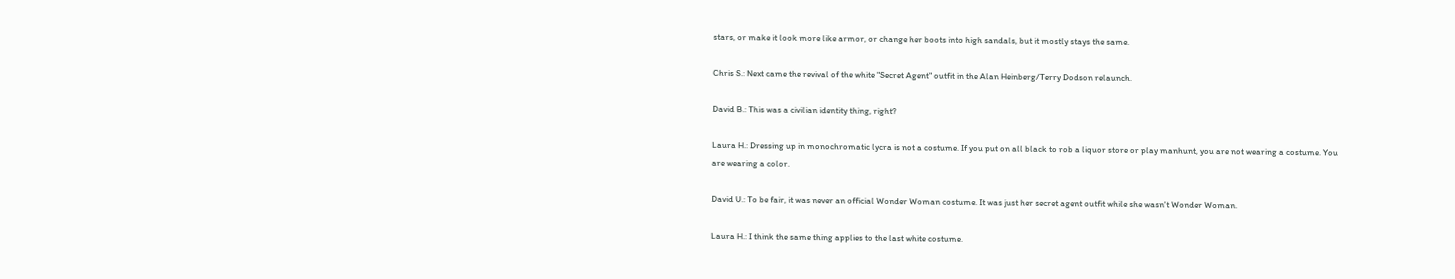stars, or make it look more like armor, or change her boots into high sandals, but it mostly stays the same.

Chris S.: Next came the revival of the white "Secret Agent" outfit in the Alan Heinberg/Terry Dodson relaunch.

David B.: This was a civilian identity thing, right?

Laura H.: Dressing up in monochromatic lycra is not a costume. If you put on all black to rob a liquor store or play manhunt, you are not wearing a costume. You are wearing a color.

David U.: To be fair, it was never an official Wonder Woman costume. It was just her secret agent outfit while she wasn't Wonder Woman.

Laura H.: I think the same thing applies to the last white costume.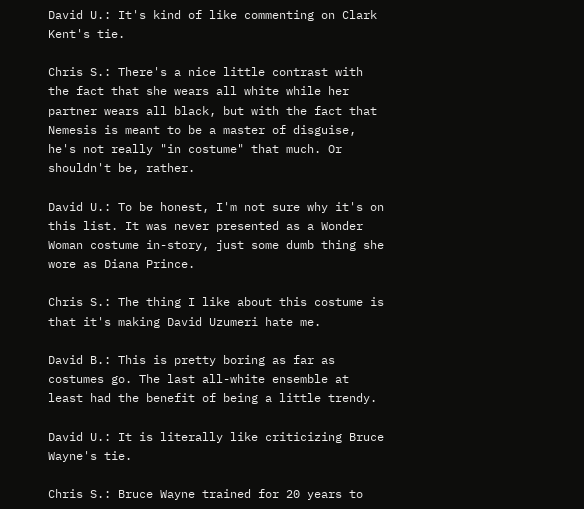David U.: It's kind of like commenting on Clark Kent's tie.

Chris S.: There's a nice little contrast with the fact that she wears all white while her partner wears all black, but with the fact that Nemesis is meant to be a master of disguise, he's not really "in costume" that much. Or shouldn't be, rather.

David U.: To be honest, I'm not sure why it's on this list. It was never presented as a Wonder Woman costume in-story, just some dumb thing she wore as Diana Prince.

Chris S.: The thing I like about this costume is that it's making David Uzumeri hate me.

David B.: This is pretty boring as far as costumes go. The last all-white ensemble at least had the benefit of being a little trendy.

David U.: It is literally like criticizing Bruce Wayne's tie.

Chris S.: Bruce Wayne trained for 20 years to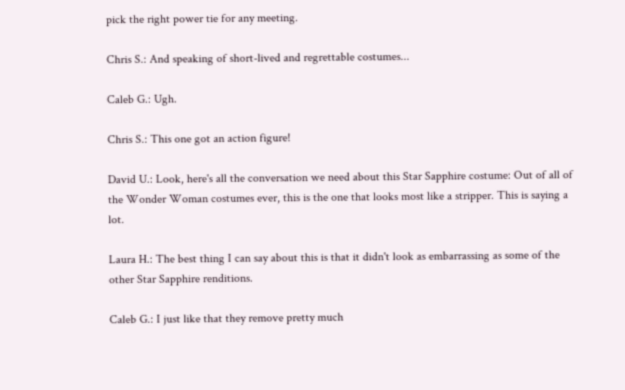pick the right power tie for any meeting.

Chris S.: And speaking of short-lived and regrettable costumes...

Caleb G.: Ugh.

Chris S.: This one got an action figure!

David U.: Look, here's all the conversation we need about this Star Sapphire costume: Out of all of the Wonder Woman costumes ever, this is the one that looks most like a stripper. This is saying a lot.

Laura H.: The best thing I can say about this is that it didn't look as embarrassing as some of the other Star Sapphire renditions.

Caleb G.: I just like that they remove pretty much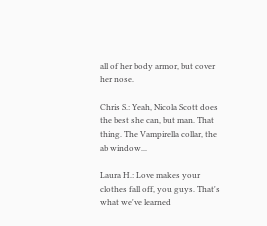all of her body armor, but cover her nose.

Chris S.: Yeah, Nicola Scott does the best she can, but man. That thing. The Vampirella collar, the ab window...

Laura H.: Love makes your clothes fall off, you guys. That's what we've learned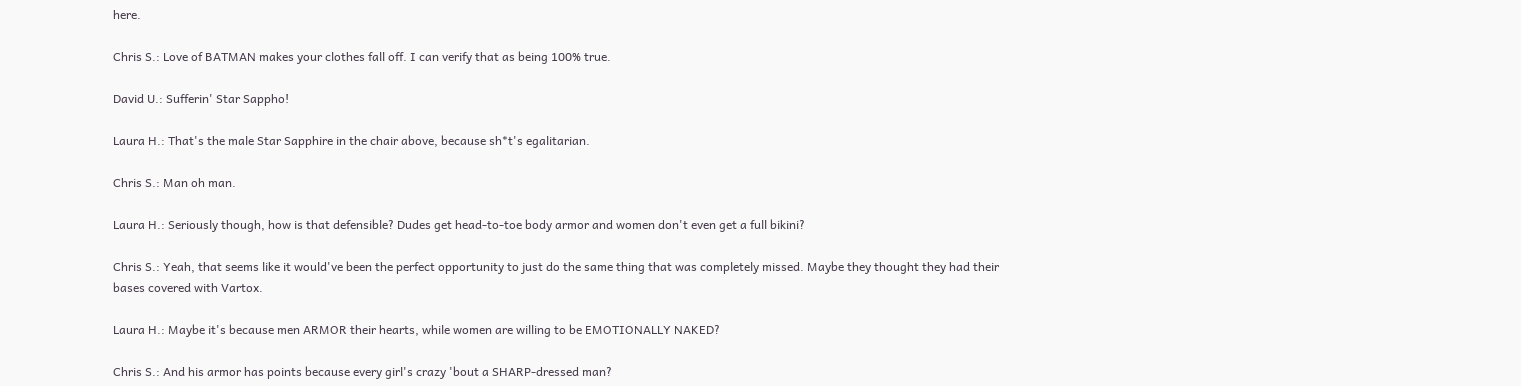here.

Chris S.: Love of BATMAN makes your clothes fall off. I can verify that as being 100% true.

David U.: Sufferin' Star Sappho!

Laura H.: That's the male Star Sapphire in the chair above, because sh*t's egalitarian.

Chris S.: Man oh man.

Laura H.: Seriously though, how is that defensible? Dudes get head-to-toe body armor and women don't even get a full bikini?

Chris S.: Yeah, that seems like it would've been the perfect opportunity to just do the same thing that was completely missed. Maybe they thought they had their bases covered with Vartox.

Laura H.: Maybe it's because men ARMOR their hearts, while women are willing to be EMOTIONALLY NAKED?

Chris S.: And his armor has points because every girl's crazy 'bout a SHARP-dressed man?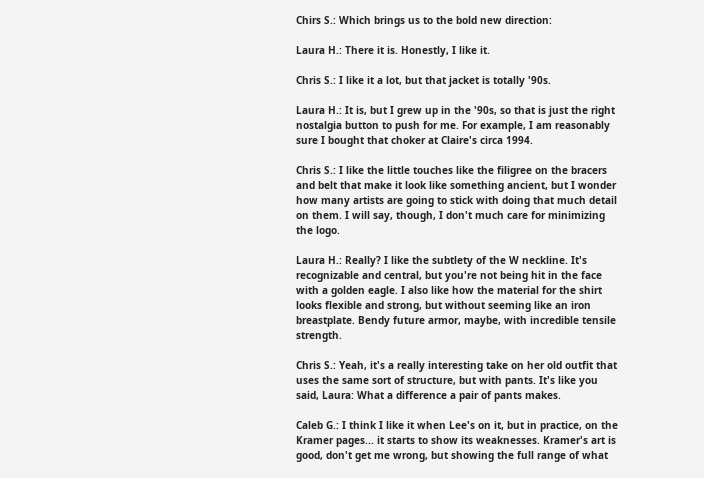Chirs S.: Which brings us to the bold new direction:

Laura H.: There it is. Honestly, I like it.

Chris S.: I like it a lot, but that jacket is totally '90s.

Laura H.: It is, but I grew up in the '90s, so that is just the right nostalgia button to push for me. For example, I am reasonably sure I bought that choker at Claire's circa 1994.

Chris S.: I like the little touches like the filigree on the bracers and belt that make it look like something ancient, but I wonder how many artists are going to stick with doing that much detail on them. I will say, though, I don't much care for minimizing the logo.

Laura H.: Really? I like the subtlety of the W neckline. It's recognizable and central, but you're not being hit in the face with a golden eagle. I also like how the material for the shirt looks flexible and strong, but without seeming like an iron breastplate. Bendy future armor, maybe, with incredible tensile strength.

Chris S.: Yeah, it's a really interesting take on her old outfit that uses the same sort of structure, but with pants. It's like you said, Laura: What a difference a pair of pants makes.

Caleb G.: I think I like it when Lee's on it, but in practice, on the Kramer pages... it starts to show its weaknesses. Kramer's art is good, don't get me wrong, but showing the full range of what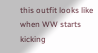this outfit looks like when WW starts kicking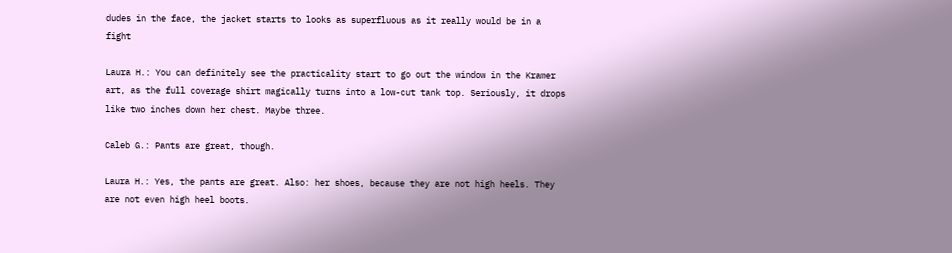dudes in the face, the jacket starts to looks as superfluous as it really would be in a fight

Laura H.: You can definitely see the practicality start to go out the window in the Kramer art, as the full coverage shirt magically turns into a low-cut tank top. Seriously, it drops like two inches down her chest. Maybe three.

Caleb G.: Pants are great, though.

Laura H.: Yes, the pants are great. Also: her shoes, because they are not high heels. They are not even high heel boots.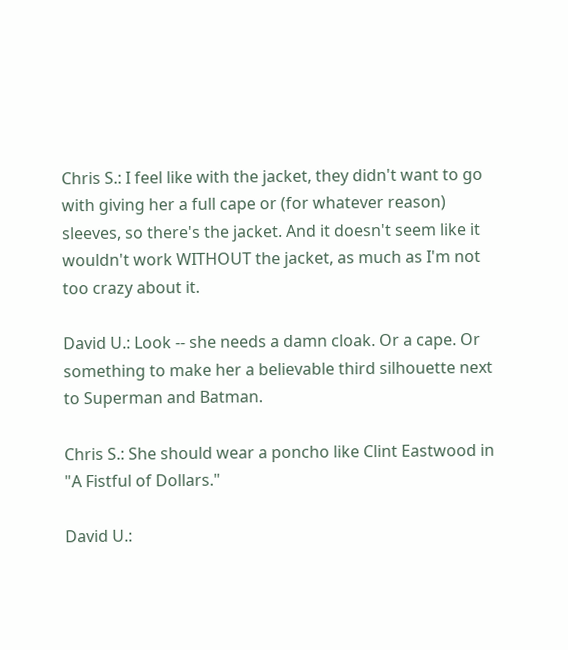Chris S.: I feel like with the jacket, they didn't want to go with giving her a full cape or (for whatever reason) sleeves, so there's the jacket. And it doesn't seem like it wouldn't work WITHOUT the jacket, as much as I'm not too crazy about it.

David U.: Look -- she needs a damn cloak. Or a cape. Or something to make her a believable third silhouette next to Superman and Batman.

Chris S.: She should wear a poncho like Clint Eastwood in "A Fistful of Dollars."

David U.: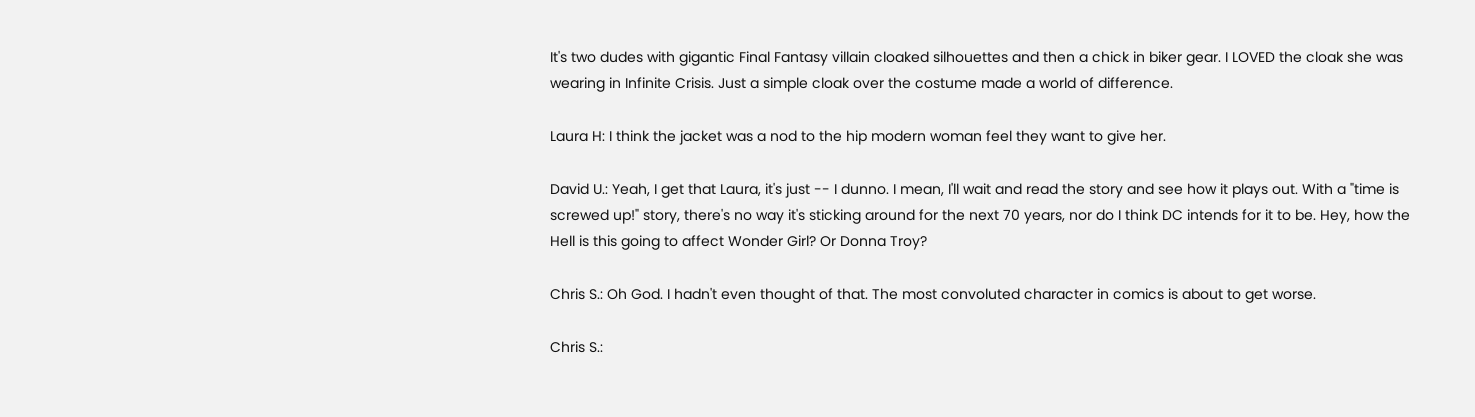It's two dudes with gigantic Final Fantasy villain cloaked silhouettes and then a chick in biker gear. I LOVED the cloak she was wearing in Infinite Crisis. Just a simple cloak over the costume made a world of difference.

Laura H: I think the jacket was a nod to the hip modern woman feel they want to give her.

David U.: Yeah, I get that Laura, it's just -- I dunno. I mean, I'll wait and read the story and see how it plays out. With a "time is screwed up!" story, there's no way it's sticking around for the next 70 years, nor do I think DC intends for it to be. Hey, how the Hell is this going to affect Wonder Girl? Or Donna Troy?

Chris S.: Oh God. I hadn't even thought of that. The most convoluted character in comics is about to get worse.

Chris S.: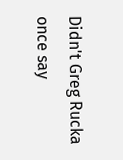Didn't Greg Rucka once say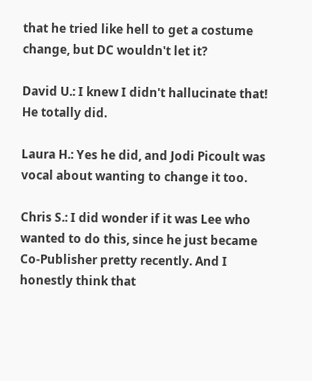that he tried like hell to get a costume change, but DC wouldn't let it?

David U.: I knew I didn't hallucinate that! He totally did.

Laura H.: Yes he did, and Jodi Picoult was vocal about wanting to change it too.

Chris S.: I did wonder if it was Lee who wanted to do this, since he just became Co-Publisher pretty recently. And I honestly think that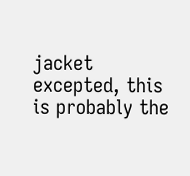jacket excepted, this is probably the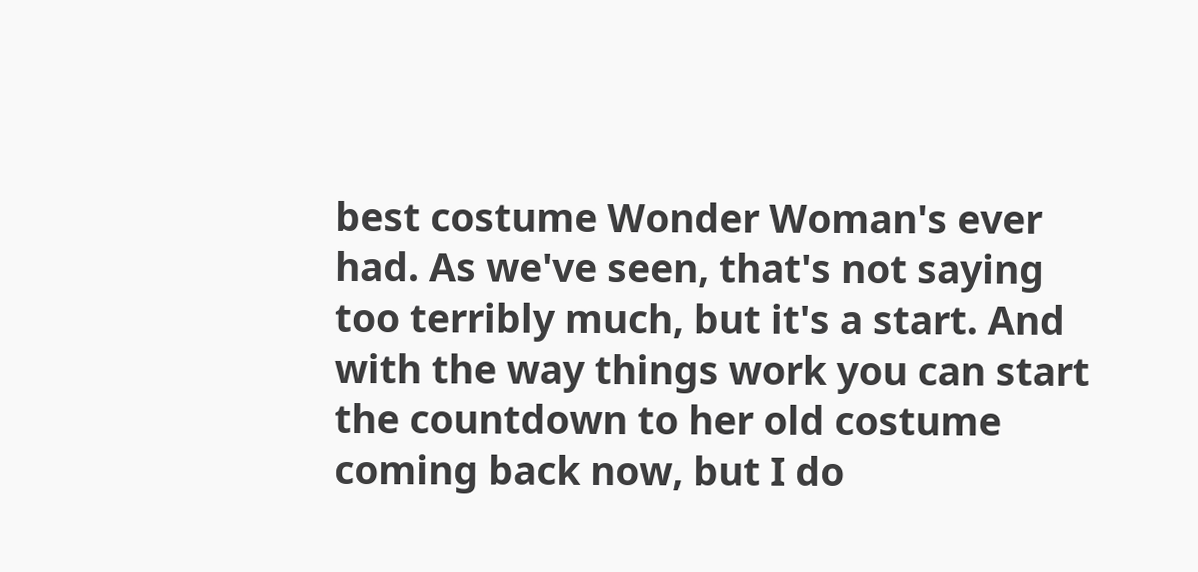best costume Wonder Woman's ever had. As we've seen, that's not saying too terribly much, but it's a start. And with the way things work you can start the countdown to her old costume coming back now, but I do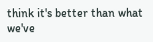think it's better than what we've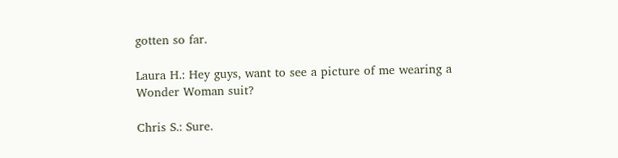gotten so far.

Laura H.: Hey guys, want to see a picture of me wearing a Wonder Woman suit?

Chris S.: Sure.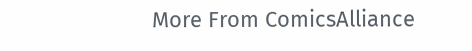More From ComicsAlliance